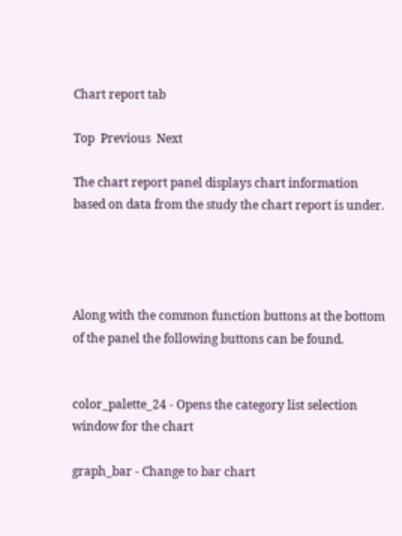Chart report tab

Top  Previous  Next

The chart report panel displays chart information based on data from the study the chart report is under.




Along with the common function buttons at the bottom of the panel the following buttons can be found.


color_palette_24 - Opens the category list selection window for the chart

graph_bar - Change to bar chart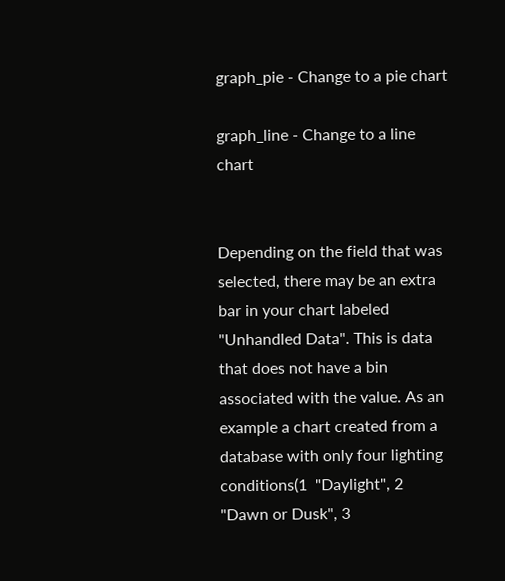graph_pie - Change to a pie chart

graph_line - Change to a line chart


Depending on the field that was selected, there may be an extra bar in your chart labeled "Unhandled Data". This is data that does not have a bin associated with the value. As an example a chart created from a database with only four lighting conditions(1  "Daylight", 2  "Dawn or Dusk", 3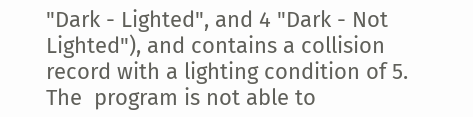"Dark - Lighted", and 4 "Dark - Not Lighted"), and contains a collision record with a lighting condition of 5. The  program is not able to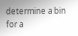determine a bin for a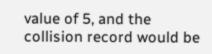value of 5, and the collision record would be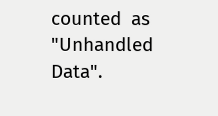counted  as "Unhandled Data".